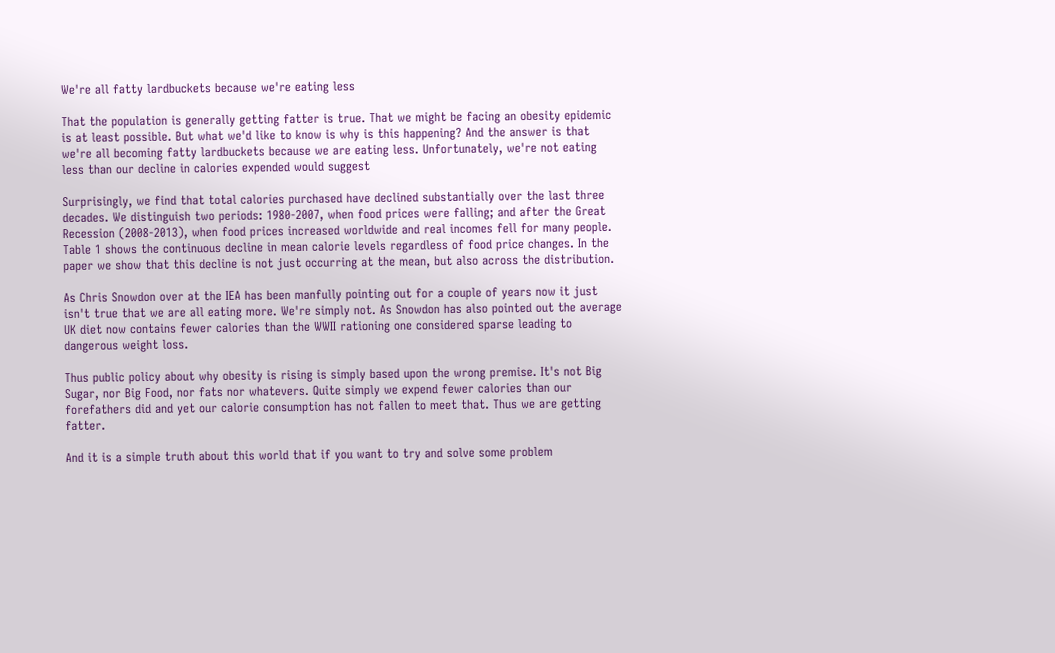We're all fatty lardbuckets because we're eating less

That the population is generally getting fatter is true. That we might be facing an obesity epidemic is at least possible. But what we'd like to know is why is this happening? And the answer is that we're all becoming fatty lardbuckets because we are eating less. Unfortunately, we're not eating less than our decline in calories expended would suggest

Surprisingly, we find that total calories purchased have declined substantially over the last three decades. We distinguish two periods: 1980-2007, when food prices were falling; and after the Great Recession (2008-2013), when food prices increased worldwide and real incomes fell for many people. Table 1 shows the continuous decline in mean calorie levels regardless of food price changes. In the paper we show that this decline is not just occurring at the mean, but also across the distribution.

As Chris Snowdon over at the IEA has been manfully pointing out for a couple of years now it just isn't true that we are all eating more. We're simply not. As Snowdon has also pointed out the average UK diet now contains fewer calories than the WWII rationing one considered sparse leading to dangerous weight loss.

Thus public policy about why obesity is rising is simply based upon the wrong premise. It's not Big Sugar, nor Big Food, nor fats nor whatevers. Quite simply we expend fewer calories than our forefathers did and yet our calorie consumption has not fallen to meet that. Thus we are getting fatter.

And it is a simple truth about this world that if you want to try and solve some problem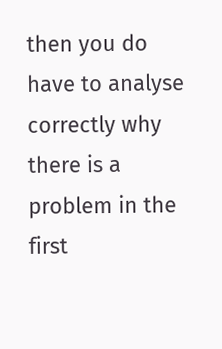then you do have to analyse correctly why there is a problem in the first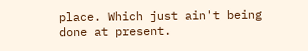place. Which just ain't being done at present.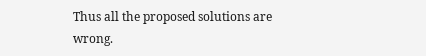Thus all the proposed solutions are wrong.